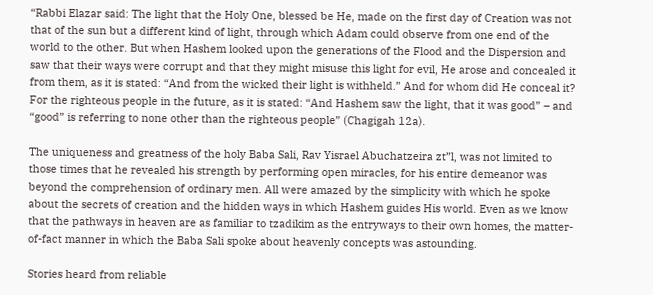“Rabbi Elazar said: The light that the Holy One, blessed be He, made on the first day of Creation was not that of the sun but a different kind of light, through which Adam could observe from one end of the world to the other. But when Hashem looked upon the generations of the Flood and the Dispersion and saw that their ways were corrupt and that they might misuse this light for evil, He arose and concealed it from them, as it is stated: “And from the wicked their light is withheld.” And for whom did He conceal it? For the righteous people in the future, as it is stated: “And Hashem saw the light, that it was good” – and “good” is referring to none other than the righteous people” (Chagigah 12a).

The uniqueness and greatness of the holy Baba Sali, Rav Yisrael Abuchatzeira zt”l, was not limited to those times that he revealed his strength by performing open miracles, for his entire demeanor was beyond the comprehension of ordinary men. All were amazed by the simplicity with which he spoke about the secrets of creation and the hidden ways in which Hashem guides His world. Even as we know that the pathways in heaven are as familiar to tzadikim as the entryways to their own homes, the matter-of-fact manner in which the Baba Sali spoke about heavenly concepts was astounding.

Stories heard from reliable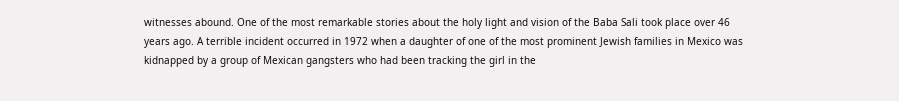witnesses abound. One of the most remarkable stories about the holy light and vision of the Baba Sali took place over 46 years ago. A terrible incident occurred in 1972 when a daughter of one of the most prominent Jewish families in Mexico was kidnapped by a group of Mexican gangsters who had been tracking the girl in the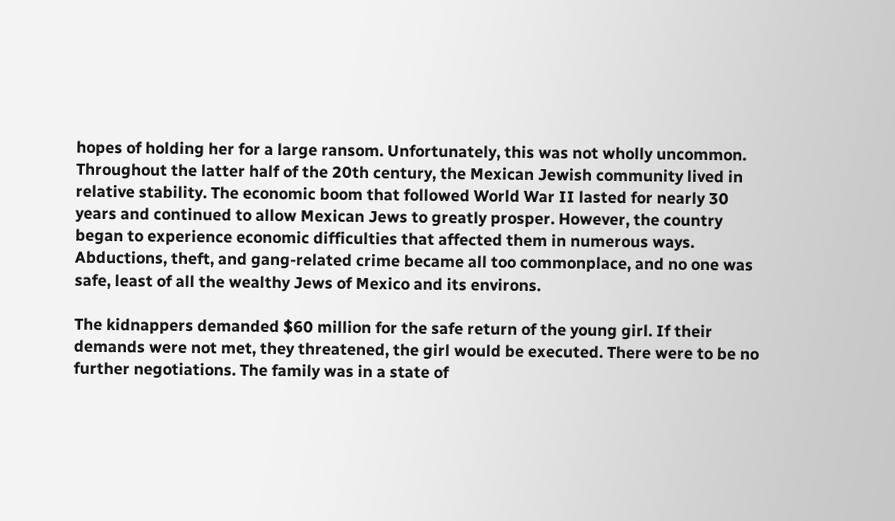hopes of holding her for a large ransom. Unfortunately, this was not wholly uncommon. Throughout the latter half of the 20th century, the Mexican Jewish community lived in relative stability. The economic boom that followed World War II lasted for nearly 30 years and continued to allow Mexican Jews to greatly prosper. However, the country began to experience economic difficulties that affected them in numerous ways. Abductions, theft, and gang-related crime became all too commonplace, and no one was safe, least of all the wealthy Jews of Mexico and its environs.

The kidnappers demanded $60 million for the safe return of the young girl. If their demands were not met, they threatened, the girl would be executed. There were to be no further negotiations. The family was in a state of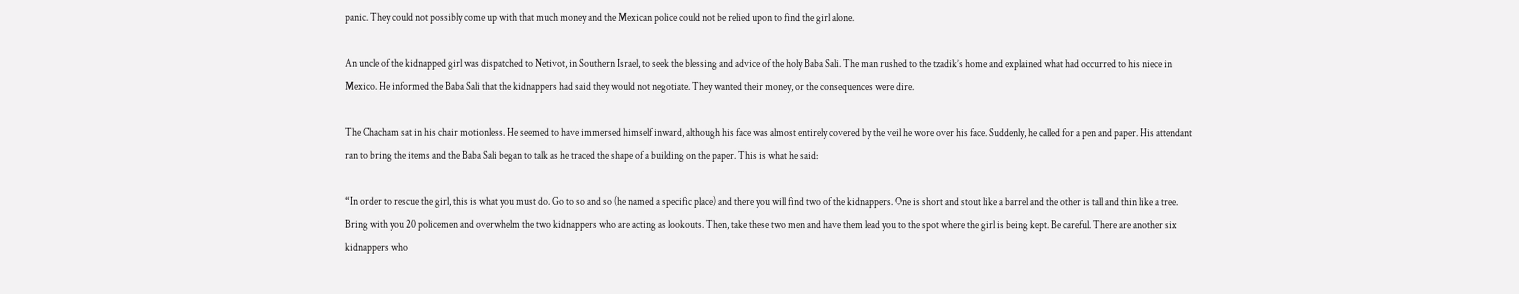panic. They could not possibly come up with that much money and the Mexican police could not be relied upon to find the girl alone.

An uncle of the kidnapped girl was dispatched to Netivot, in Southern Israel, to seek the blessing and advice of the holy Baba Sali. The man rushed to the tzadik’s home and explained what had occurred to his niece in Mexico. He informed the Baba Sali that the kidnappers had said they would not negotiate. They wanted their money, or the consequences were dire.

The Chacham sat in his chair motionless. He seemed to have immersed himself inward, although his face was almost entirely covered by the veil he wore over his face. Suddenly, he called for a pen and paper. His attendant ran to bring the items and the Baba Sali began to talk as he traced the shape of a building on the paper. This is what he said:

“In order to rescue the girl, this is what you must do. Go to so and so (he named a specific place) and there you will find two of the kidnappers. One is short and stout like a barrel and the other is tall and thin like a tree. Bring with you 20 policemen and overwhelm the two kidnappers who are acting as lookouts. Then, take these two men and have them lead you to the spot where the girl is being kept. Be careful. There are another six kidnappers who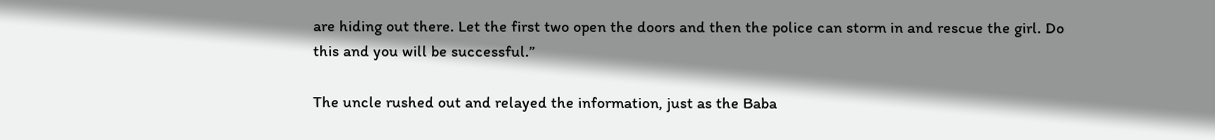are hiding out there. Let the first two open the doors and then the police can storm in and rescue the girl. Do this and you will be successful.”

The uncle rushed out and relayed the information, just as the Baba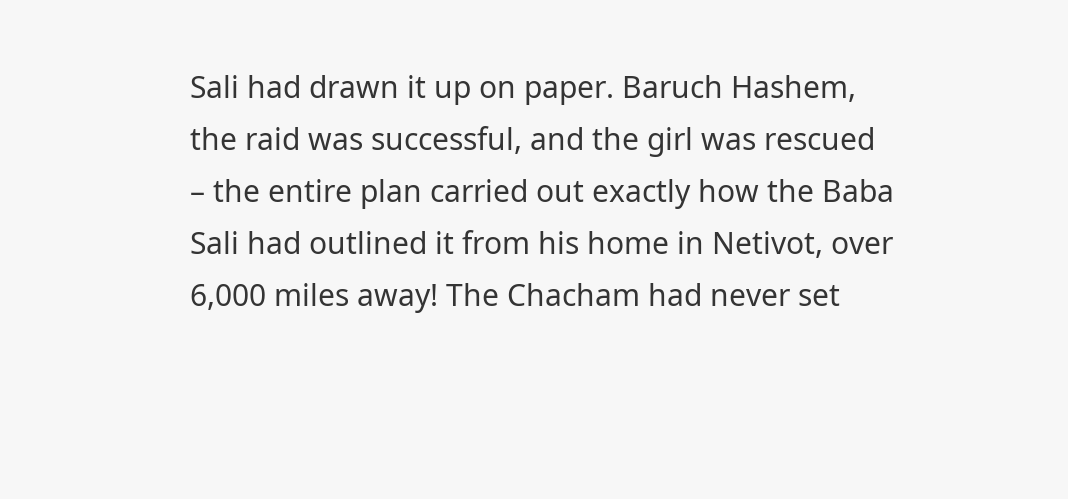Sali had drawn it up on paper. Baruch Hashem, the raid was successful, and the girl was rescued – the entire plan carried out exactly how the Baba Sali had outlined it from his home in Netivot, over 6,000 miles away! The Chacham had never set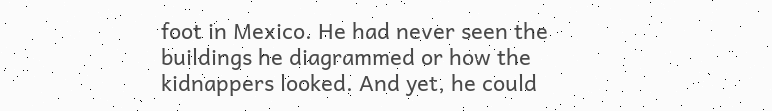foot in Mexico. He had never seen the buildings he diagrammed or how the kidnappers looked. And yet, he could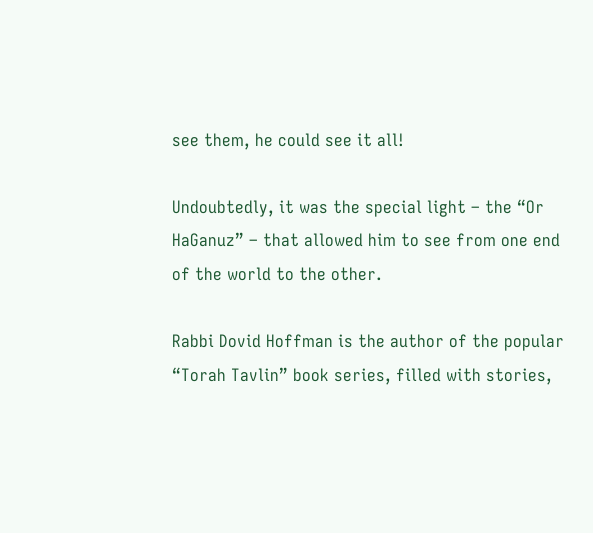see them, he could see it all!

Undoubtedly, it was the special light – the “Or HaGanuz” – that allowed him to see from one end of the world to the other.

Rabbi Dovid Hoffman is the author of the popular “Torah Tavlin” book series, filled with stories,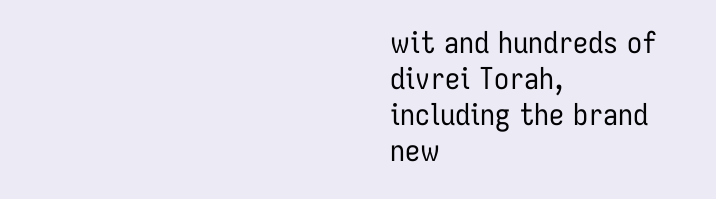wit and hundreds of divrei Torah, including the brand new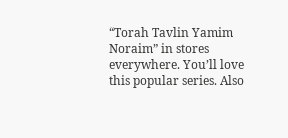“Torah Tavlin Yamim Noraim” in stores everywhere. You’ll love this popular series. Also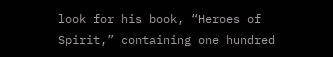look for his book, “Heroes of Spirit,” containing one hundred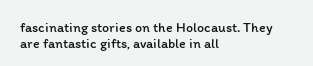fascinating stories on the Holocaust. They are fantastic gifts, available in all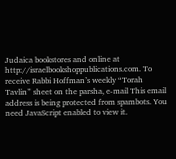Judaica bookstores and online at http://israelbookshoppublications.com. To receive Rabbi Hoffman’s weekly “Torah Tavlin” sheet on the parsha, e-mail This email address is being protected from spambots. You need JavaScript enabled to view it.